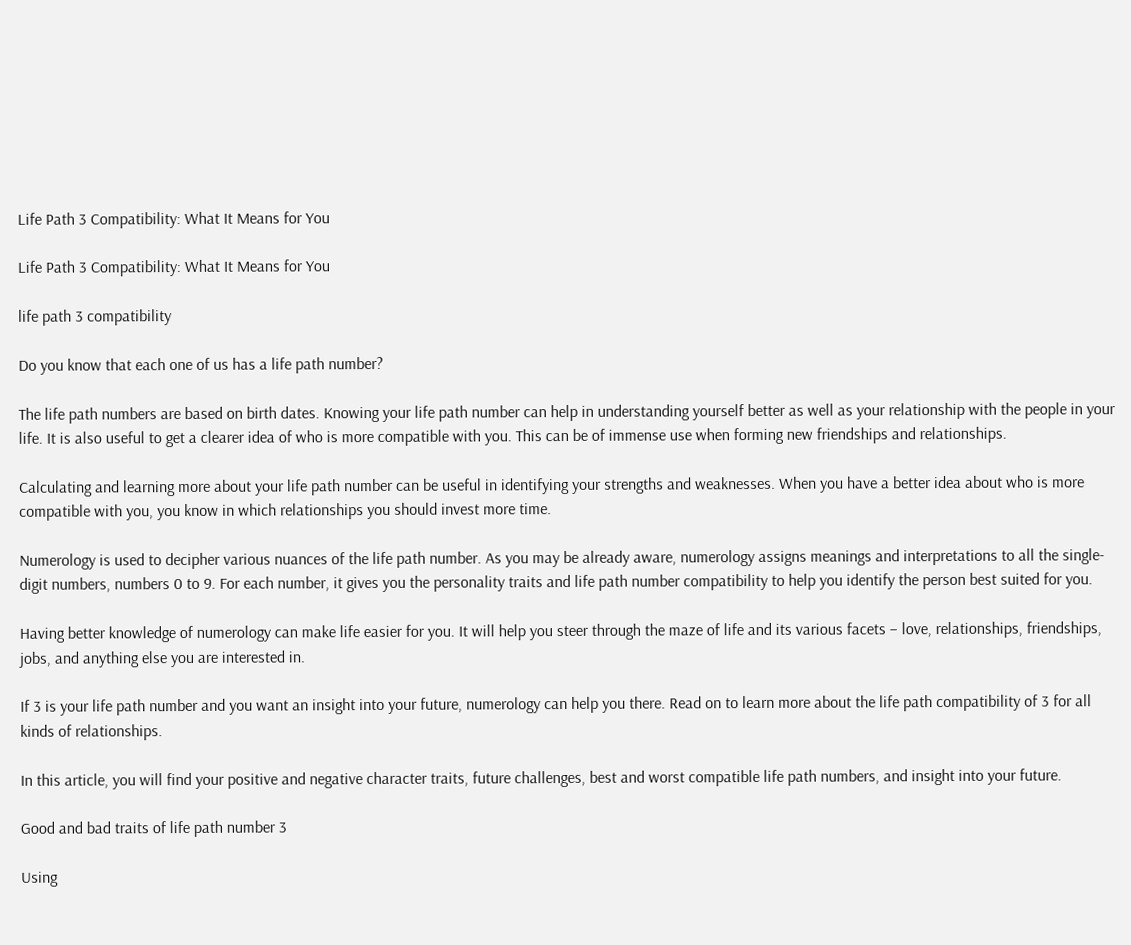Life Path 3 Compatibility: What It Means for You

Life Path 3 Compatibility: What It Means for You

life path 3 compatibility

Do you know that each one of us has a life path number?

The life path numbers are based on birth dates. Knowing your life path number can help in understanding yourself better as well as your relationship with the people in your life. It is also useful to get a clearer idea of who is more compatible with you. This can be of immense use when forming new friendships and relationships.

Calculating and learning more about your life path number can be useful in identifying your strengths and weaknesses. When you have a better idea about who is more compatible with you, you know in which relationships you should invest more time.

Numerology is used to decipher various nuances of the life path number. As you may be already aware, numerology assigns meanings and interpretations to all the single-digit numbers, numbers 0 to 9. For each number, it gives you the personality traits and life path number compatibility to help you identify the person best suited for you.

Having better knowledge of numerology can make life easier for you. It will help you steer through the maze of life and its various facets – love, relationships, friendships, jobs, and anything else you are interested in.

If 3 is your life path number and you want an insight into your future, numerology can help you there. Read on to learn more about the life path compatibility of 3 for all kinds of relationships.

In this article, you will find your positive and negative character traits, future challenges, best and worst compatible life path numbers, and insight into your future.

Good and bad traits of life path number 3

Using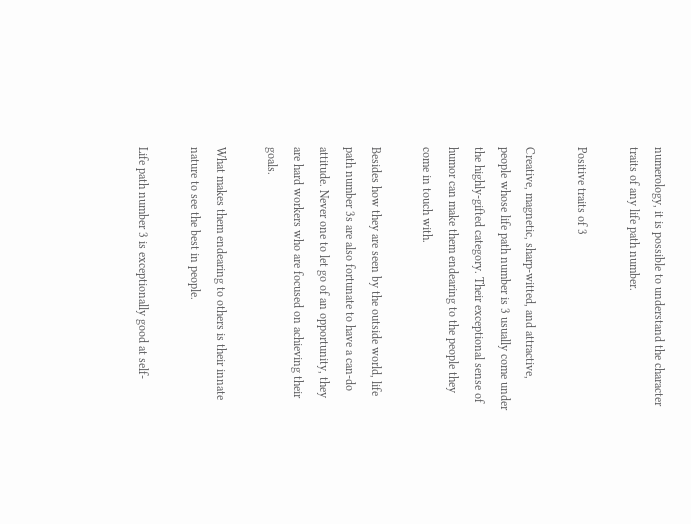numerology, it is possible to understand the character traits of any life path number.

Positive traits of 3

Creative, magnetic, sharp-witted, and attractive, people whose life path number is 3 usually come under the highly-gifted category. Their exceptional sense of humor can make them endearing to the people they come in touch with.

Besides how they are seen by the outside world, life path number 3s are also fortunate to have a can-do attitude. Never one to let go of an opportunity, they are hard workers who are focused on achieving their goals.

What makes them endearing to others is their innate nature to see the best in people.

Life path number 3 is exceptionally good at self-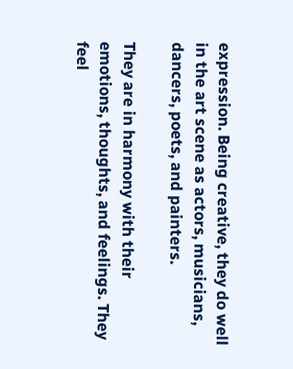expression. Being creative, they do well in the art scene as actors, musicians, dancers, poets, and painters.

They are in harmony with their emotions, thoughts, and feelings. They feel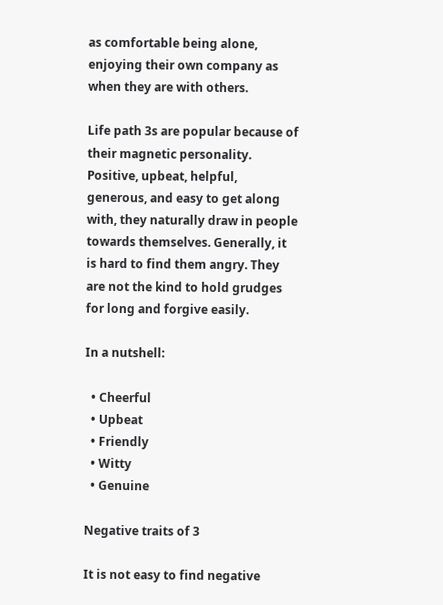as comfortable being alone, enjoying their own company as when they are with others.

Life path 3s are popular because of their magnetic personality. Positive, upbeat, helpful, generous, and easy to get along with, they naturally draw in people towards themselves. Generally, it is hard to find them angry. They are not the kind to hold grudges for long and forgive easily.

In a nutshell:

  • Cheerful
  • Upbeat
  • Friendly
  • Witty
  • Genuine

Negative traits of 3

It is not easy to find negative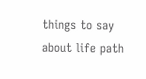things to say about life path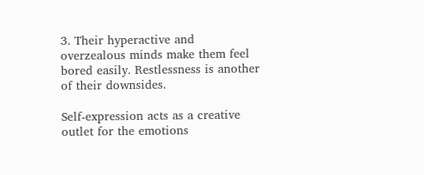3. Their hyperactive and overzealous minds make them feel bored easily. Restlessness is another of their downsides.

Self-expression acts as a creative outlet for the emotions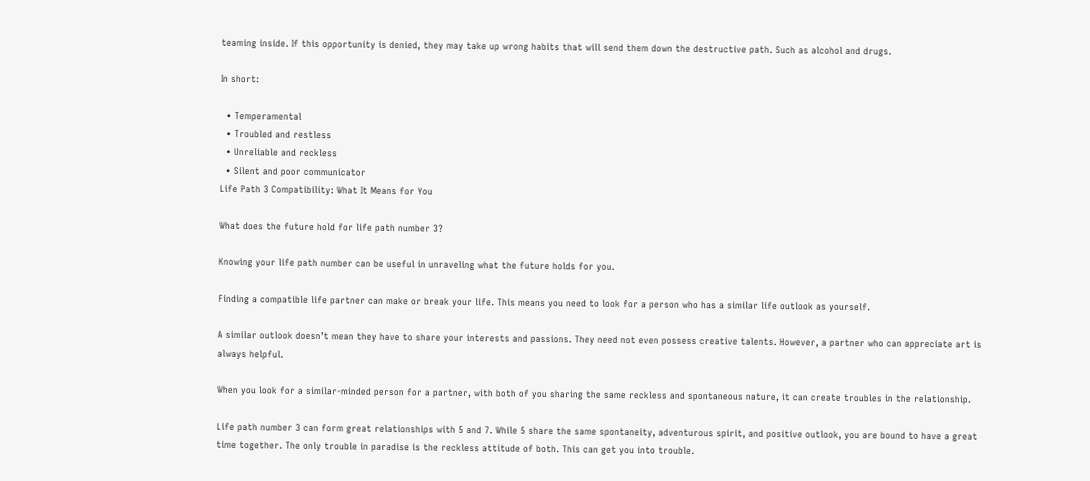teaming inside. If this opportunity is denied, they may take up wrong habits that will send them down the destructive path. Such as alcohol and drugs.

In short:

  • Temperamental
  • Troubled and restless
  • Unreliable and reckless
  • Silent and poor communicator
Life Path 3 Compatibility: What It Means for You

What does the future hold for life path number 3?

Knowing your life path number can be useful in unraveling what the future holds for you.

Finding a compatible life partner can make or break your life. This means you need to look for a person who has a similar life outlook as yourself.

A similar outlook doesn’t mean they have to share your interests and passions. They need not even possess creative talents. However, a partner who can appreciate art is always helpful.

When you look for a similar-minded person for a partner, with both of you sharing the same reckless and spontaneous nature, it can create troubles in the relationship.

Life path number 3 can form great relationships with 5 and 7. While 5 share the same spontaneity, adventurous spirit, and positive outlook, you are bound to have a great time together. The only trouble in paradise is the reckless attitude of both. This can get you into trouble.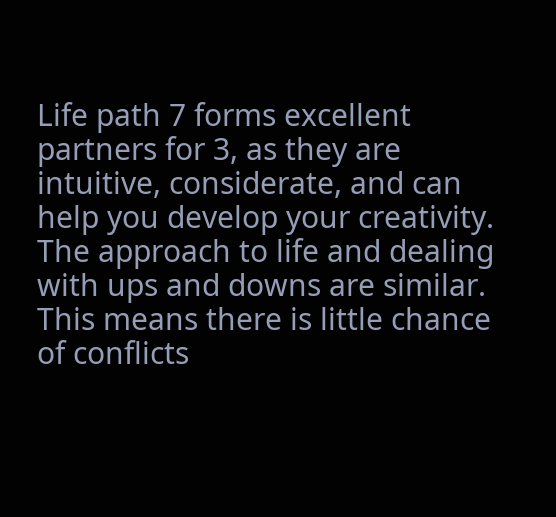Life path 7 forms excellent partners for 3, as they are intuitive, considerate, and can help you develop your creativity. The approach to life and dealing with ups and downs are similar. This means there is little chance of conflicts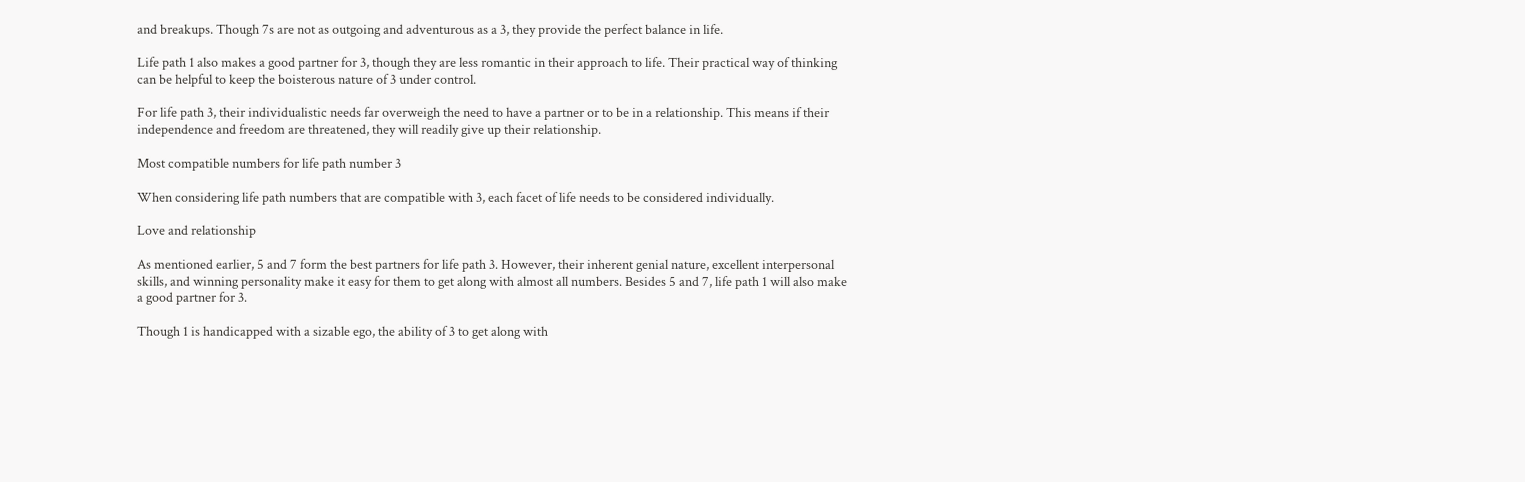and breakups. Though 7s are not as outgoing and adventurous as a 3, they provide the perfect balance in life.

Life path 1 also makes a good partner for 3, though they are less romantic in their approach to life. Their practical way of thinking can be helpful to keep the boisterous nature of 3 under control.

For life path 3, their individualistic needs far overweigh the need to have a partner or to be in a relationship. This means if their independence and freedom are threatened, they will readily give up their relationship.

Most compatible numbers for life path number 3

When considering life path numbers that are compatible with 3, each facet of life needs to be considered individually.

Love and relationship

As mentioned earlier, 5 and 7 form the best partners for life path 3. However, their inherent genial nature, excellent interpersonal skills, and winning personality make it easy for them to get along with almost all numbers. Besides 5 and 7, life path 1 will also make a good partner for 3.

Though 1 is handicapped with a sizable ego, the ability of 3 to get along with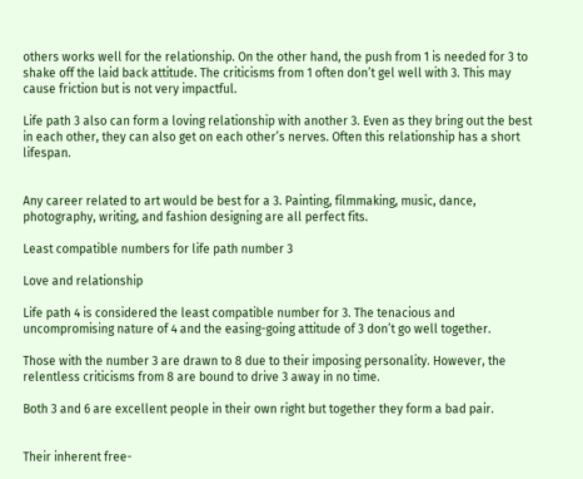others works well for the relationship. On the other hand, the push from 1 is needed for 3 to shake off the laid back attitude. The criticisms from 1 often don’t gel well with 3. This may cause friction but is not very impactful.

Life path 3 also can form a loving relationship with another 3. Even as they bring out the best in each other, they can also get on each other’s nerves. Often this relationship has a short lifespan.


Any career related to art would be best for a 3. Painting, filmmaking, music, dance, photography, writing, and fashion designing are all perfect fits.

Least compatible numbers for life path number 3

Love and relationship

Life path 4 is considered the least compatible number for 3. The tenacious and uncompromising nature of 4 and the easing-going attitude of 3 don’t go well together.

Those with the number 3 are drawn to 8 due to their imposing personality. However, the relentless criticisms from 8 are bound to drive 3 away in no time.

Both 3 and 6 are excellent people in their own right but together they form a bad pair.


Their inherent free-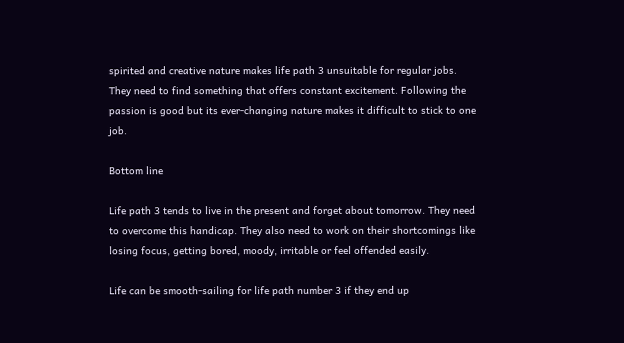spirited and creative nature makes life path 3 unsuitable for regular jobs. They need to find something that offers constant excitement. Following the passion is good but its ever-changing nature makes it difficult to stick to one job.

Bottom line

Life path 3 tends to live in the present and forget about tomorrow. They need to overcome this handicap. They also need to work on their shortcomings like losing focus, getting bored, moody, irritable or feel offended easily.

Life can be smooth-sailing for life path number 3 if they end up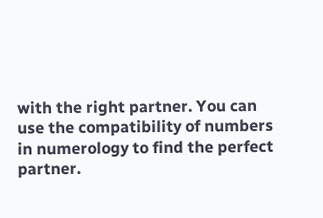with the right partner. You can use the compatibility of numbers in numerology to find the perfect partner.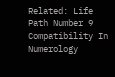Related: Life Path Number 9 Compatibility In Numerology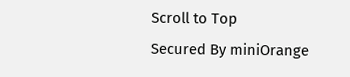Scroll to Top
Secured By miniOrange